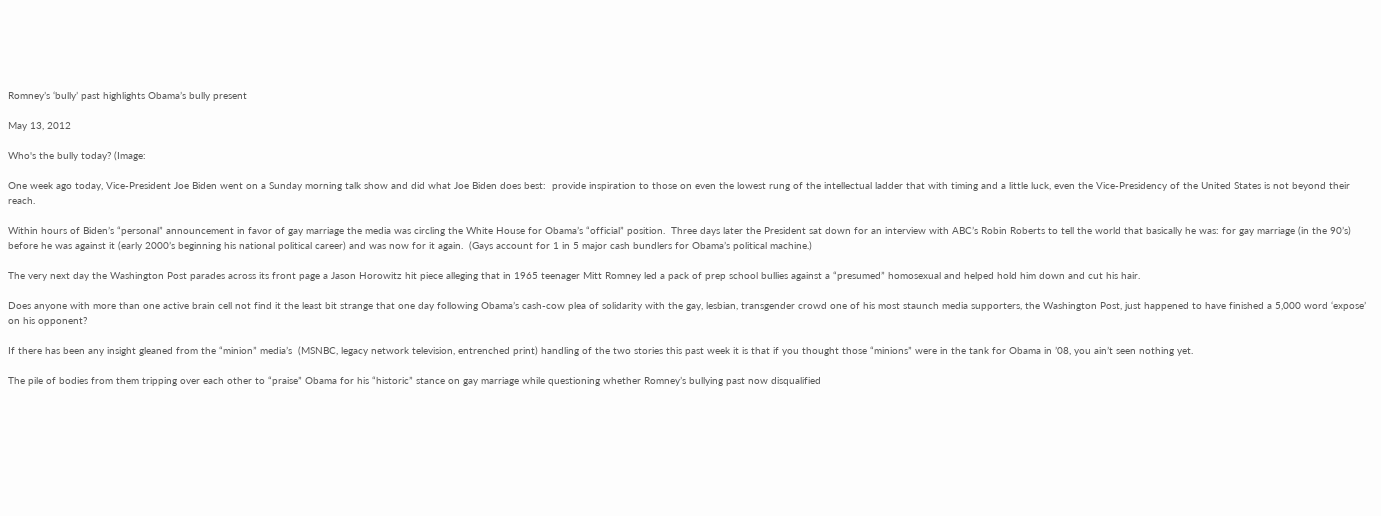Romney’s ‘bully’ past highlights Obama’s bully present

May 13, 2012

Who's the bully today? (Image:

One week ago today, Vice-President Joe Biden went on a Sunday morning talk show and did what Joe Biden does best:  provide inspiration to those on even the lowest rung of the intellectual ladder that with timing and a little luck, even the Vice-Presidency of the United States is not beyond their reach.

Within hours of Biden’s “personal” announcement in favor of gay marriage the media was circling the White House for Obama’s “official” position.  Three days later the President sat down for an interview with ABC’s Robin Roberts to tell the world that basically he was: for gay marriage (in the 90’s) before he was against it (early 2000’s beginning his national political career) and was now for it again.  (Gays account for 1 in 5 major cash bundlers for Obama’s political machine.)

The very next day the Washington Post parades across its front page a Jason Horowitz hit piece alleging that in 1965 teenager Mitt Romney led a pack of prep school bullies against a “presumed” homosexual and helped hold him down and cut his hair.

Does anyone with more than one active brain cell not find it the least bit strange that one day following Obama’s cash-cow plea of solidarity with the gay, lesbian, transgender crowd one of his most staunch media supporters, the Washington Post, just happened to have finished a 5,000 word ‘expose’ on his opponent?

If there has been any insight gleaned from the “minion” media’s  (MSNBC, legacy network television, entrenched print) handling of the two stories this past week it is that if you thought those “minions” were in the tank for Obama in ’08, you ain’t seen nothing yet.

The pile of bodies from them tripping over each other to “praise” Obama for his “historic” stance on gay marriage while questioning whether Romney’s bullying past now disqualified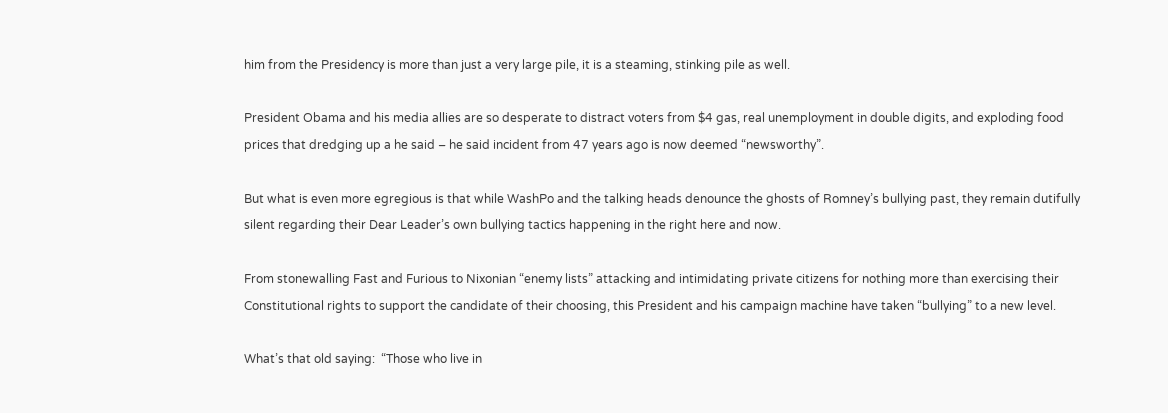him from the Presidency is more than just a very large pile, it is a steaming, stinking pile as well.

President Obama and his media allies are so desperate to distract voters from $4 gas, real unemployment in double digits, and exploding food prices that dredging up a he said – he said incident from 47 years ago is now deemed “newsworthy”.

But what is even more egregious is that while WashPo and the talking heads denounce the ghosts of Romney’s bullying past, they remain dutifully silent regarding their Dear Leader’s own bullying tactics happening in the right here and now.

From stonewalling Fast and Furious to Nixonian “enemy lists” attacking and intimidating private citizens for nothing more than exercising their Constitutional rights to support the candidate of their choosing, this President and his campaign machine have taken “bullying” to a new level.

What’s that old saying:  “Those who live in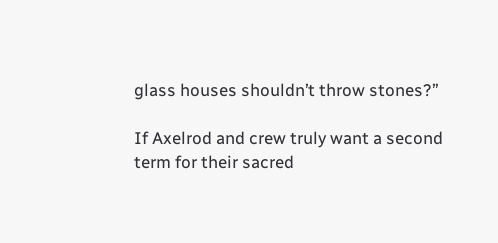glass houses shouldn’t throw stones?”

If Axelrod and crew truly want a second term for their sacred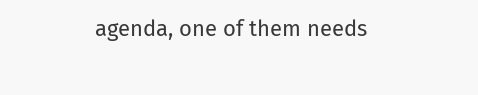agenda, one of them needs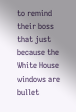to remind their boss that just because the White House windows are bullet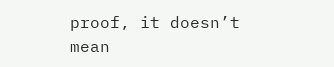proof, it doesn’t mean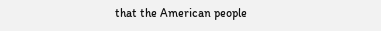that the American people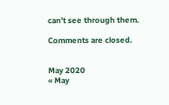can’t see through them.

Comments are closed.


May 2020
« May